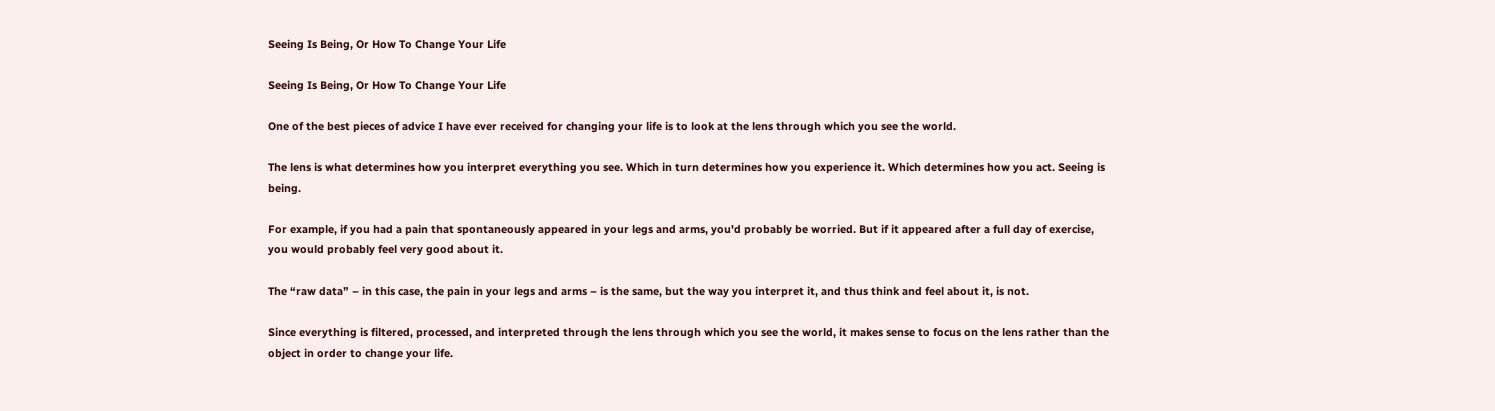Seeing Is Being, Or How To Change Your Life

Seeing Is Being, Or How To Change Your Life

One of the best pieces of advice I have ever received for changing your life is to look at the lens through which you see the world.

The lens is what determines how you interpret everything you see. Which in turn determines how you experience it. Which determines how you act. Seeing is being.

For example, if you had a pain that spontaneously appeared in your legs and arms, you'd probably be worried. But if it appeared after a full day of exercise, you would probably feel very good about it.

The “raw data” – in this case, the pain in your legs and arms – is the same, but the way you interpret it, and thus think and feel about it, is not.

Since everything is filtered, processed, and interpreted through the lens through which you see the world, it makes sense to focus on the lens rather than the object in order to change your life.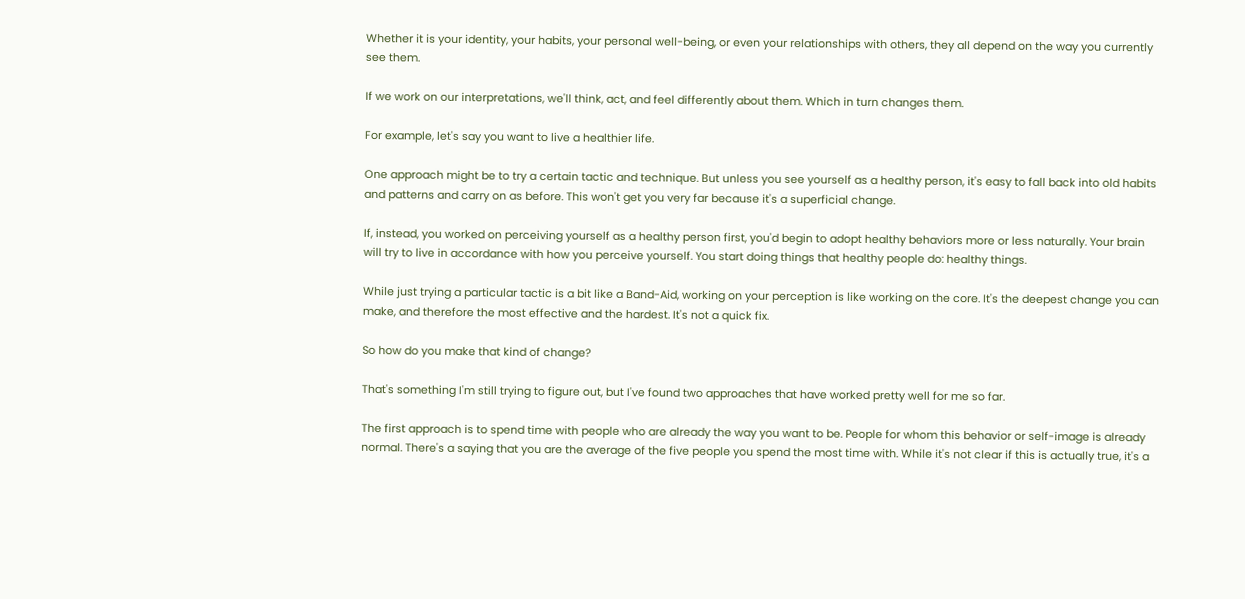Whether it is your identity, your habits, your personal well-being, or even your relationships with others, they all depend on the way you currently see them.

If we work on our interpretations, we'll think, act, and feel differently about them. Which in turn changes them.

For example, let's say you want to live a healthier life.

One approach might be to try a certain tactic and technique. But unless you see yourself as a healthy person, it's easy to fall back into old habits and patterns and carry on as before. This won't get you very far because it's a superficial change.

If, instead, you worked on perceiving yourself as a healthy person first, you'd begin to adopt healthy behaviors more or less naturally. Your brain will try to live in accordance with how you perceive yourself. You start doing things that healthy people do: healthy things.

While just trying a particular tactic is a bit like a Band-Aid, working on your perception is like working on the core. It's the deepest change you can make, and therefore the most effective and the hardest. It's not a quick fix.

So how do you make that kind of change?

That's something I'm still trying to figure out, but I've found two approaches that have worked pretty well for me so far.

The first approach is to spend time with people who are already the way you want to be. People for whom this behavior or self-image is already normal. There's a saying that you are the average of the five people you spend the most time with. While it's not clear if this is actually true, it's a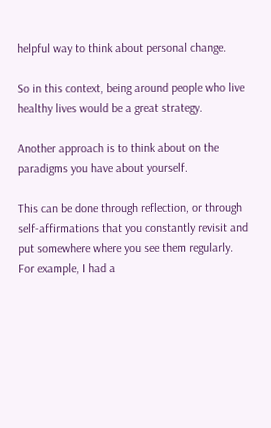helpful way to think about personal change.

So in this context, being around people who live healthy lives would be a great strategy.

Another approach is to think about on the paradigms you have about yourself.

This can be done through reflection, or through self-affirmations that you constantly revisit and put somewhere where you see them regularly. For example, I had a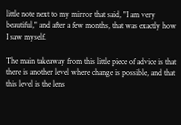little note next to my mirror that said, "I am very beautiful," and after a few months, that was exactly how I saw myself.

The main takeaway from this little piece of advice is that there is another level where change is possible, and that this level is the lens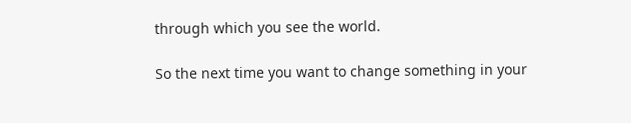through which you see the world.

So the next time you want to change something in your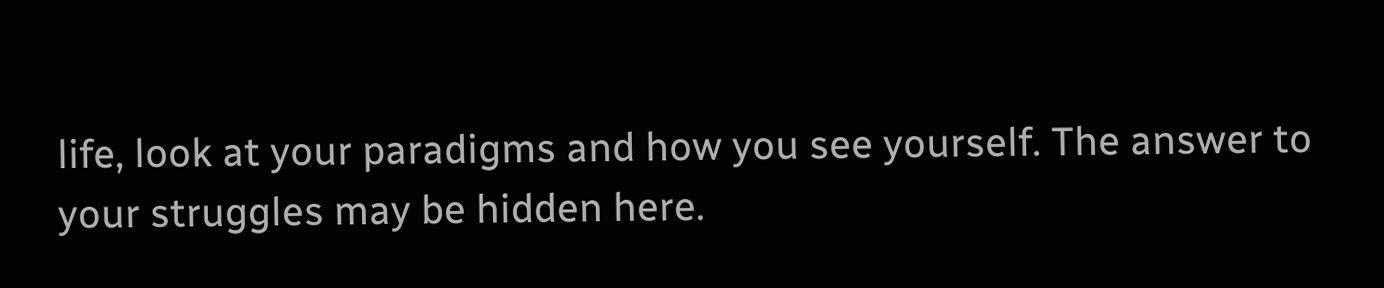life, look at your paradigms and how you see yourself. The answer to your struggles may be hidden here.